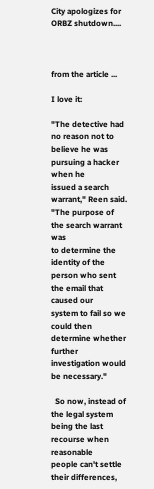City apologizes for ORBZ shutdown....



from the article ...

I love it:

"The detective had no reason not to believe he was pursuing a hacker when he
issued a search warrant," Reen said. "The purpose of the search warrant was
to determine the identity of the person who sent the email that caused our
system to fail so we could then determine whether further investigation would
be necessary."

  So now, instead of the legal system being the last recourse when reasonable
people can't settle their differences,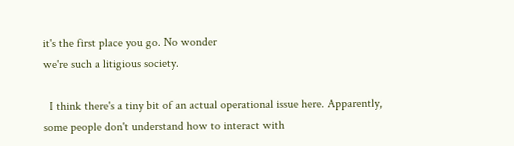it's the first place you go. No wonder
we're such a litigious society.

  I think there's a tiny bit of an actual operational issue here. Apparently,
some people don't understand how to interact with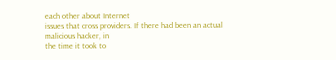each other about Internet
issues that cross providers. If there had been an actual malicious hacker, in
the time it took to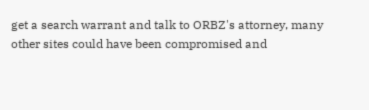get a search warrant and talk to ORBZ's attorney, many
other sites could have been compromised and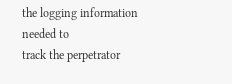the logging information needed to
track the perpetrator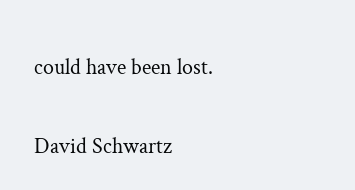could have been lost.

David Schwartz